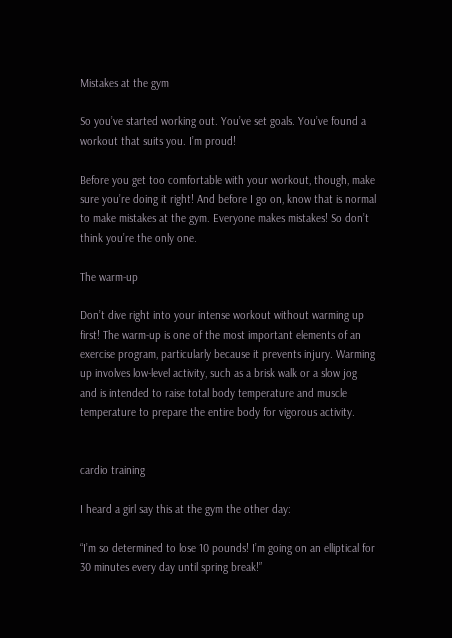Mistakes at the gym

So you’ve started working out. You’ve set goals. You’ve found a workout that suits you. I’m proud!

Before you get too comfortable with your workout, though, make sure you’re doing it right! And before I go on, know that is normal to make mistakes at the gym. Everyone makes mistakes! So don’t think you’re the only one.

The warm-up

Don’t dive right into your intense workout without warming up first! The warm-up is one of the most important elements of an exercise program, particularly because it prevents injury. Warming up involves low-level activity, such as a brisk walk or a slow jog and is intended to raise total body temperature and muscle temperature to prepare the entire body for vigorous activity.


cardio training

I heard a girl say this at the gym the other day:

“I’m so determined to lose 10 pounds! I’m going on an elliptical for 30 minutes every day until spring break!”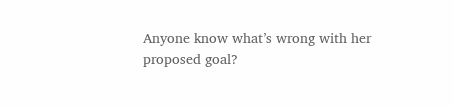Anyone know what’s wrong with her proposed goal?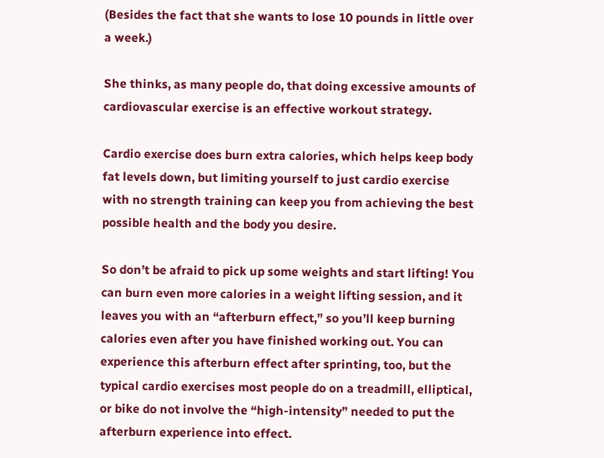(Besides the fact that she wants to lose 10 pounds in little over a week.)

She thinks, as many people do, that doing excessive amounts of cardiovascular exercise is an effective workout strategy.

Cardio exercise does burn extra calories, which helps keep body fat levels down, but limiting yourself to just cardio exercise with no strength training can keep you from achieving the best possible health and the body you desire.

So don’t be afraid to pick up some weights and start lifting! You can burn even more calories in a weight lifting session, and it leaves you with an “afterburn effect,” so you’ll keep burning calories even after you have finished working out. You can experience this afterburn effect after sprinting, too, but the typical cardio exercises most people do on a treadmill, elliptical, or bike do not involve the “high-intensity” needed to put the afterburn experience into effect.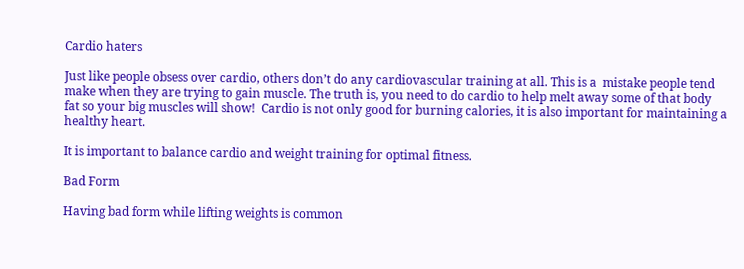Cardio haters

Just like people obsess over cardio, others don’t do any cardiovascular training at all. This is a  mistake people tend make when they are trying to gain muscle. The truth is, you need to do cardio to help melt away some of that body fat so your big muscles will show!  Cardio is not only good for burning calories, it is also important for maintaining a healthy heart.

It is important to balance cardio and weight training for optimal fitness.

Bad Form

Having bad form while lifting weights is common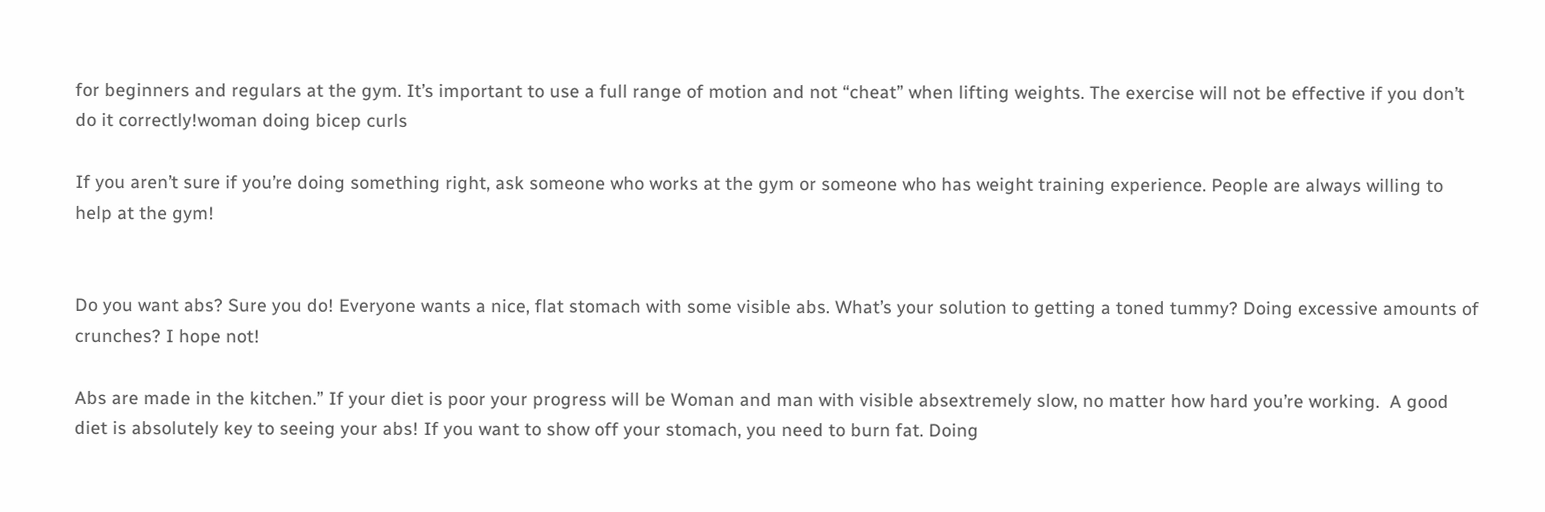for beginners and regulars at the gym. It’s important to use a full range of motion and not “cheat” when lifting weights. The exercise will not be effective if you don’t do it correctly!woman doing bicep curls

If you aren’t sure if you’re doing something right, ask someone who works at the gym or someone who has weight training experience. People are always willing to help at the gym!


Do you want abs? Sure you do! Everyone wants a nice, flat stomach with some visible abs. What’s your solution to getting a toned tummy? Doing excessive amounts of crunches? I hope not!

Abs are made in the kitchen.” If your diet is poor your progress will be Woman and man with visible absextremely slow, no matter how hard you’re working.  A good diet is absolutely key to seeing your abs! If you want to show off your stomach, you need to burn fat. Doing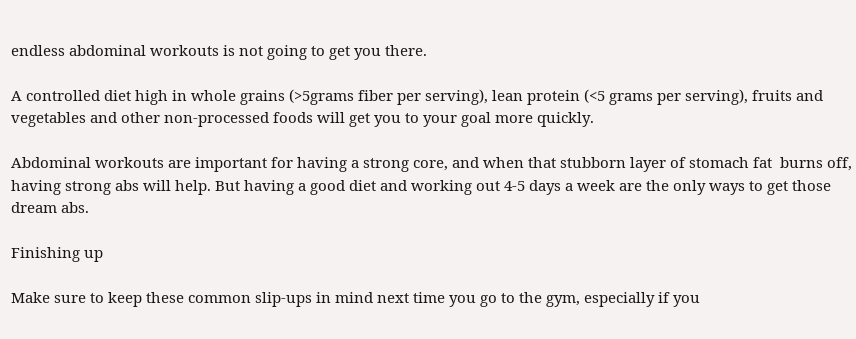endless abdominal workouts is not going to get you there.

A controlled diet high in whole grains (>5grams fiber per serving), lean protein (<5 grams per serving), fruits and vegetables and other non-processed foods will get you to your goal more quickly.

Abdominal workouts are important for having a strong core, and when that stubborn layer of stomach fat  burns off, having strong abs will help. But having a good diet and working out 4-5 days a week are the only ways to get those dream abs.

Finishing up

Make sure to keep these common slip-ups in mind next time you go to the gym, especially if you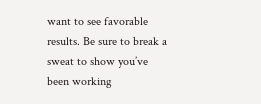want to see favorable results. Be sure to break a sweat to show you’ve been working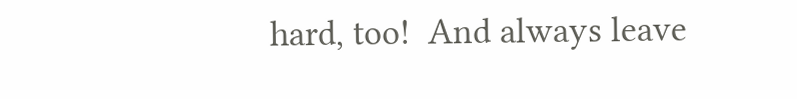hard, too!  And always leave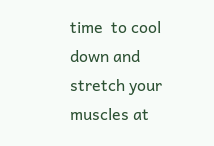time  to cool down and stretch your muscles at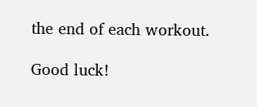the end of each workout.

Good luck!